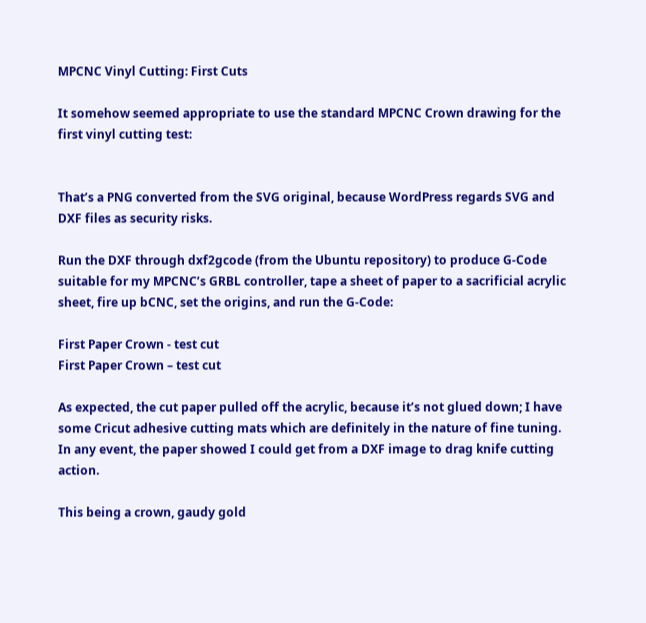MPCNC Vinyl Cutting: First Cuts

It somehow seemed appropriate to use the standard MPCNC Crown drawing for the first vinyl cutting test:


That’s a PNG converted from the SVG original, because WordPress regards SVG and DXF files as security risks.

Run the DXF through dxf2gcode (from the Ubuntu repository) to produce G-Code suitable for my MPCNC’s GRBL controller, tape a sheet of paper to a sacrificial acrylic sheet, fire up bCNC, set the origins, and run the G-Code:

First Paper Crown - test cut
First Paper Crown – test cut

As expected, the cut paper pulled off the acrylic, because it’s not glued down; I have some Cricut adhesive cutting mats which are definitely in the nature of fine tuning. In any event, the paper showed I could get from a DXF image to drag knife cutting action.

This being a crown, gaudy gold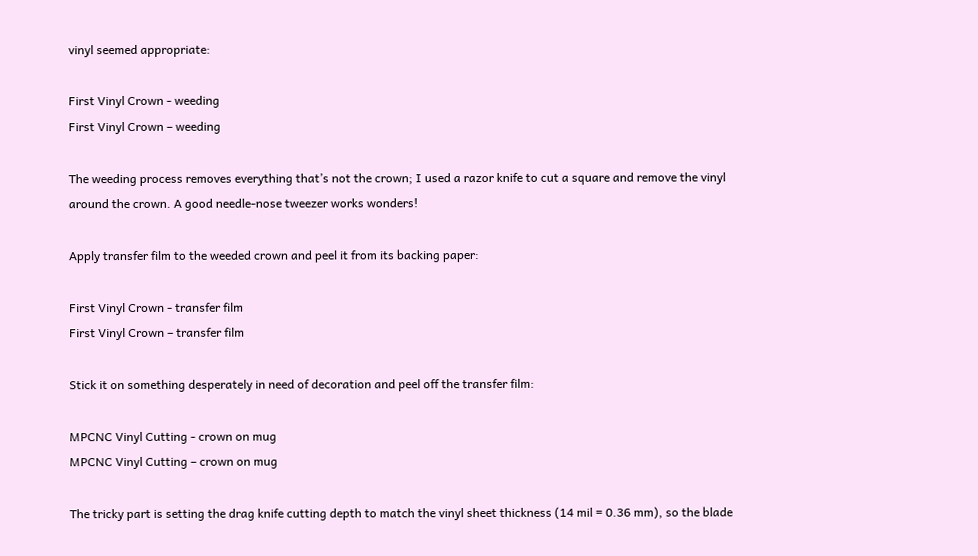vinyl seemed appropriate:

First Vinyl Crown - weeding
First Vinyl Crown – weeding

The weeding process removes everything that’s not the crown; I used a razor knife to cut a square and remove the vinyl around the crown. A good needle-nose tweezer works wonders!

Apply transfer film to the weeded crown and peel it from its backing paper:

First Vinyl Crown - transfer film
First Vinyl Crown – transfer film

Stick it on something desperately in need of decoration and peel off the transfer film:

MPCNC Vinyl Cutting - crown on mug
MPCNC Vinyl Cutting – crown on mug

The tricky part is setting the drag knife cutting depth to match the vinyl sheet thickness (14 mil = 0.36 mm), so the blade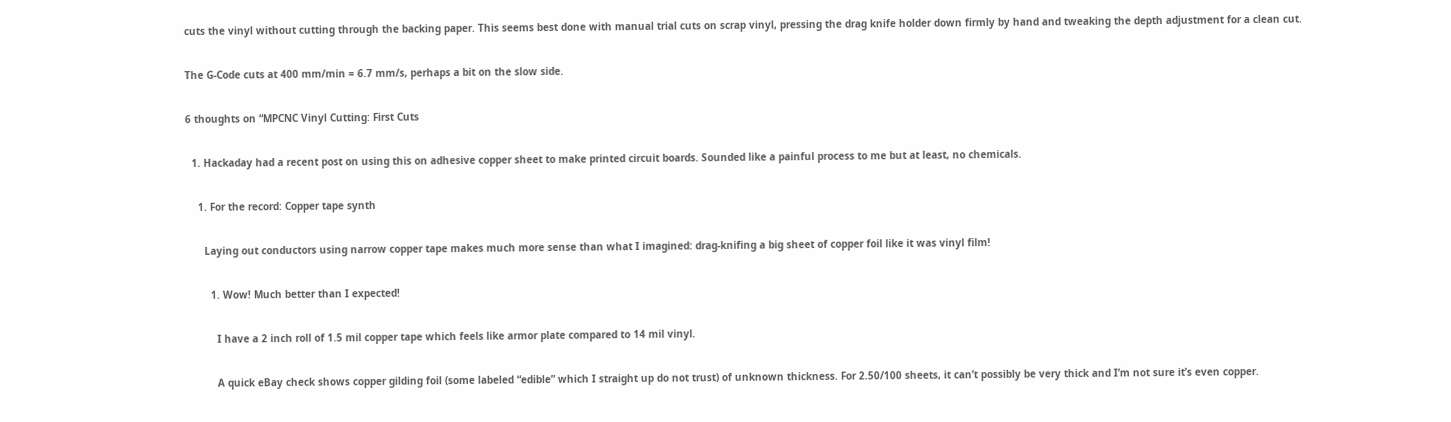cuts the vinyl without cutting through the backing paper. This seems best done with manual trial cuts on scrap vinyl, pressing the drag knife holder down firmly by hand and tweaking the depth adjustment for a clean cut.

The G-Code cuts at 400 mm/min = 6.7 mm/s, perhaps a bit on the slow side.

6 thoughts on “MPCNC Vinyl Cutting: First Cuts

  1. Hackaday had a recent post on using this on adhesive copper sheet to make printed circuit boards. Sounded like a painful process to me but at least, no chemicals.

    1. For the record: Copper tape synth

      Laying out conductors using narrow copper tape makes much more sense than what I imagined: drag-knifing a big sheet of copper foil like it was vinyl film!

        1. Wow! Much better than I expected!

          I have a 2 inch roll of 1.5 mil copper tape which feels like armor plate compared to 14 mil vinyl.

          A quick eBay check shows copper gilding foil (some labeled “edible” which I straight up do not trust) of unknown thickness. For 2.50/100 sheets, it can’t possibly be very thick and I’m not sure it’s even copper.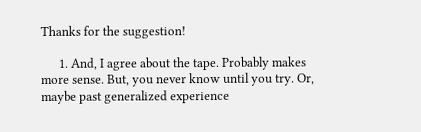Thanks for the suggestion!

      1. And, I agree about the tape. Probably makes more sense. But, you never know until you try. Or, maybe past generalized experience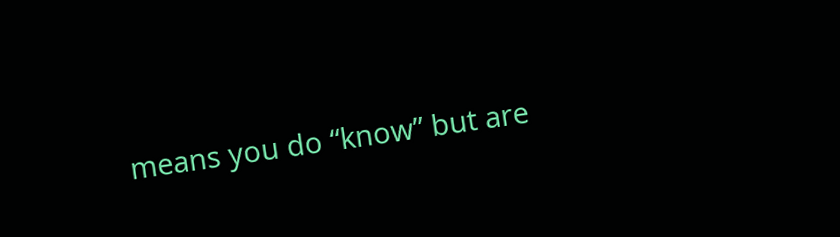means you do “know” but are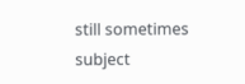still sometimes subject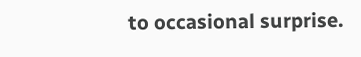to occasional surprise.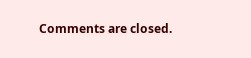Comments are closed.